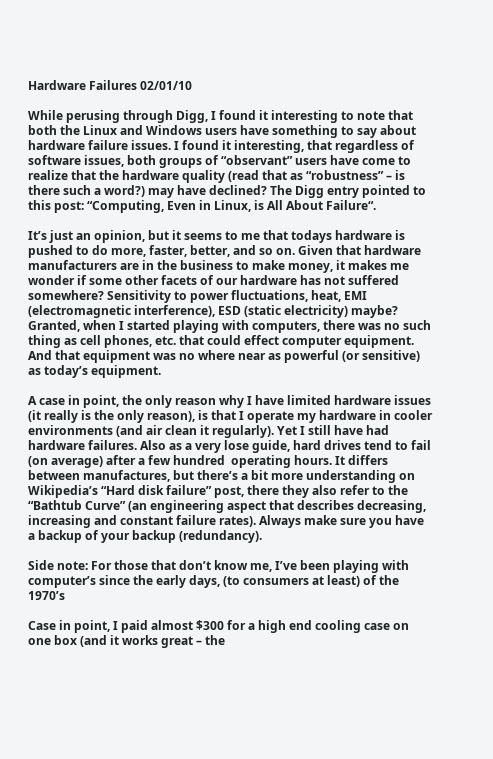Hardware Failures 02/01/10

While perusing through Digg, I found it interesting to note that both the Linux and Windows users have something to say about hardware failure issues. I found it interesting, that regardless of software issues, both groups of “observant” users have come to realize that the hardware quality (read that as “robustness” – is there such a word?) may have declined? The Digg entry pointed to this post: “Computing, Even in Linux, is All About Failure“.

It’s just an opinion, but it seems to me that todays hardware is pushed to do more, faster, better, and so on. Given that hardware manufacturers are in the business to make money, it makes me wonder if some other facets of our hardware has not suffered somewhere? Sensitivity to power fluctuations, heat, EMI (electromagnetic interference), ESD (static electricity) maybe? Granted, when I started playing with computers, there was no such thing as cell phones, etc. that could effect computer equipment. And that equipment was no where near as powerful (or sensitive) as today’s equipment.

A case in point, the only reason why I have limited hardware issues (it really is the only reason), is that I operate my hardware in cooler environments (and air clean it regularly). Yet I still have had hardware failures. Also as a very lose guide, hard drives tend to fail (on average) after a few hundred  operating hours. It differs between manufactures, but there’s a bit more understanding on Wikipedia’s “Hard disk failure” post, there they also refer to the “Bathtub Curve” (an engineering aspect that describes decreasing, increasing and constant failure rates). Always make sure you have a backup of your backup (redundancy).

Side note: For those that don’t know me, I’ve been playing with computer’s since the early days, (to consumers at least) of the 1970’s

Case in point, I paid almost $300 for a high end cooling case on one box (and it works great – the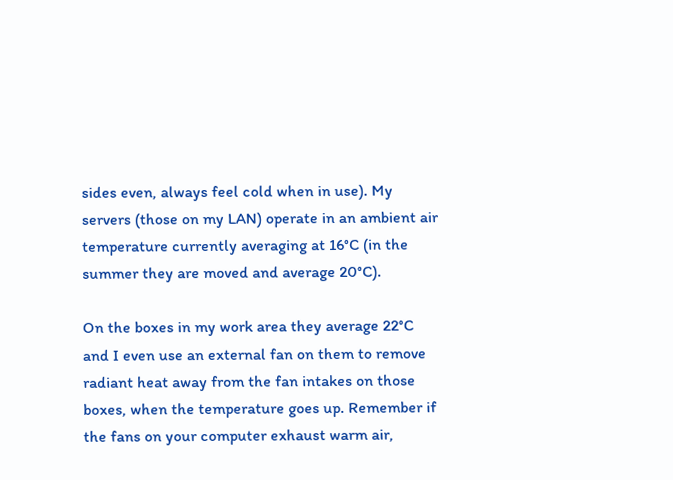sides even, always feel cold when in use). My servers (those on my LAN) operate in an ambient air temperature currently averaging at 16°C (in the summer they are moved and average 20°C).

On the boxes in my work area they average 22°C and I even use an external fan on them to remove radiant heat away from the fan intakes on those boxes, when the temperature goes up. Remember if the fans on your computer exhaust warm air,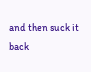and then suck it back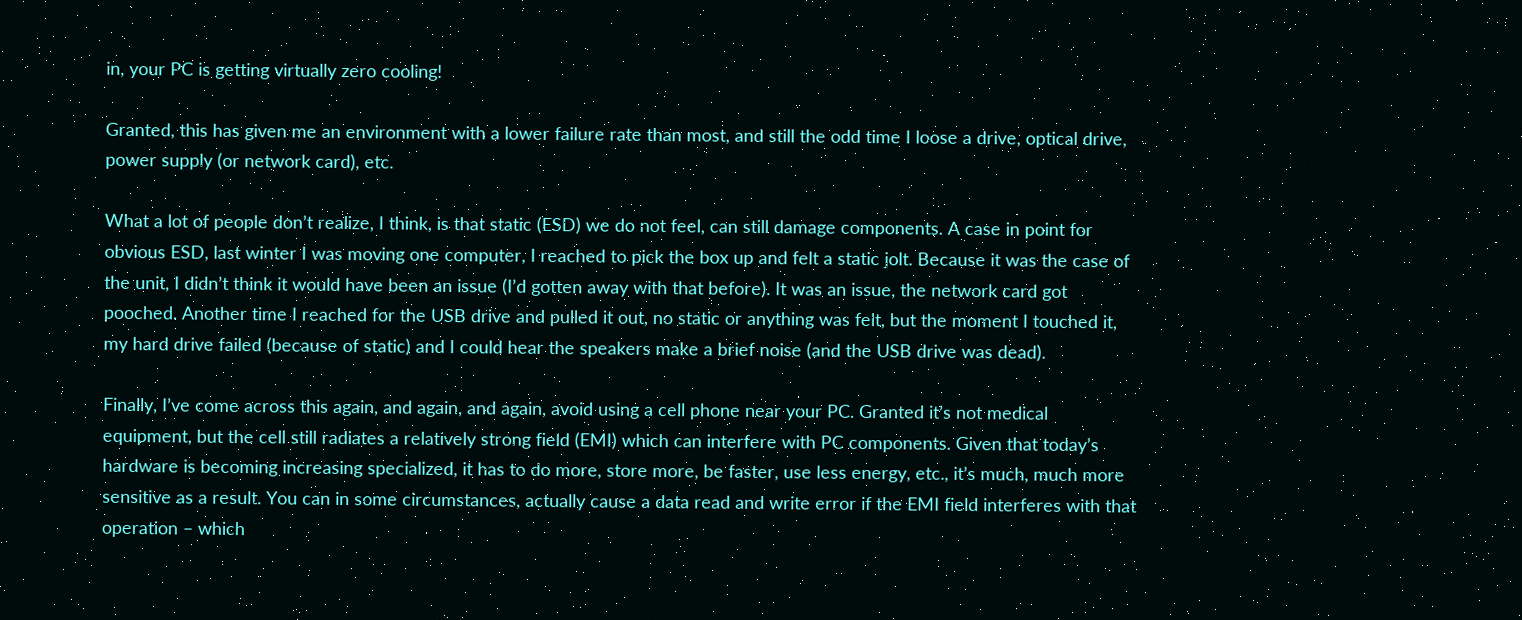in, your PC is getting virtually zero cooling!

Granted, this has given me an environment with a lower failure rate than most, and still the odd time I loose a drive, optical drive, power supply (or network card), etc.

What a lot of people don’t realize, I think, is that static (ESD) we do not feel, can still damage components. A case in point for obvious ESD, last winter I was moving one computer, I reached to pick the box up and felt a static jolt. Because it was the case of the unit, I didn’t think it would have been an issue (I’d gotten away with that before). It was an issue, the network card got pooched. Another time I reached for the USB drive and pulled it out, no static or anything was felt, but the moment I touched it, my hard drive failed (because of static) and I could hear the speakers make a brief noise (and the USB drive was dead).

Finally, I’ve come across this again, and again, and again, avoid using a cell phone near your PC. Granted it’s not medical equipment, but the cell still radiates a relatively strong field (EMI) which can interfere with PC components. Given that today’s  hardware is becoming increasing specialized, it has to do more, store more, be faster, use less energy, etc., it’s much, much more sensitive as a result. You can in some circumstances, actually cause a data read and write error if the EMI field interferes with that operation – which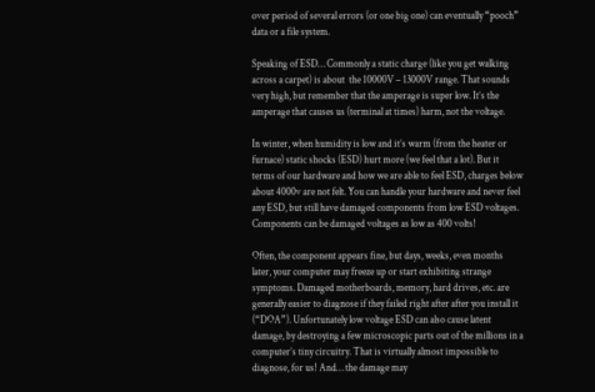over period of several errors (or one big one) can eventually “pooch” data or a file system.

Speaking of ESD… Commonly a static charge (like you get walking across a carpet) is about  the 10000V – 13000V range. That sounds very high, but remember that the amperage is super low. It’s the amperage that causes us (terminal at times) harm, not the voltage.

In winter, when humidity is low and it’s warm (from the heater or furnace) static shocks (ESD) hurt more (we feel that a lot). But it terms of our hardware and how we are able to feel ESD, charges below about 4000v are not felt. You can handle your hardware and never feel any ESD, but still have damaged components from low ESD voltages. Components can be damaged voltages as low as 400 volts!

Often, the component appears fine, but days, weeks, even months later, your computer may freeze up or start exhibiting strange symptoms. Damaged motherboards, memory, hard drives, etc. are generally easier to diagnose if they failed right after after you install it (“DOA”). Unfortunately low voltage ESD can also cause latent damage, by destroying a few microscopic parts out of the millions in a computer’s tiny circuitry. That is virtually almost impossible to diagnose, for us! And… the damage may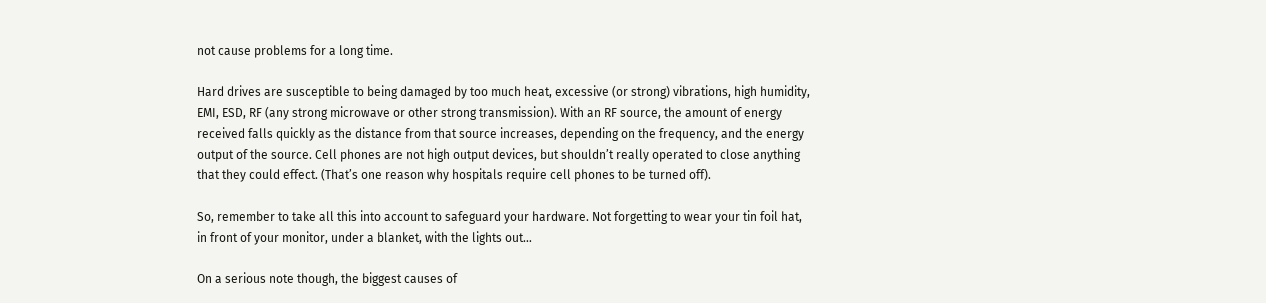not cause problems for a long time.

Hard drives are susceptible to being damaged by too much heat, excessive (or strong) vibrations, high humidity, EMI, ESD, RF (any strong microwave or other strong transmission). With an RF source, the amount of energy received falls quickly as the distance from that source increases, depending on the frequency, and the energy output of the source. Cell phones are not high output devices, but shouldn’t really operated to close anything that they could effect. (That’s one reason why hospitals require cell phones to be turned off).

So, remember to take all this into account to safeguard your hardware. Not forgetting to wear your tin foil hat, in front of your monitor, under a blanket, with the lights out…

On a serious note though, the biggest causes of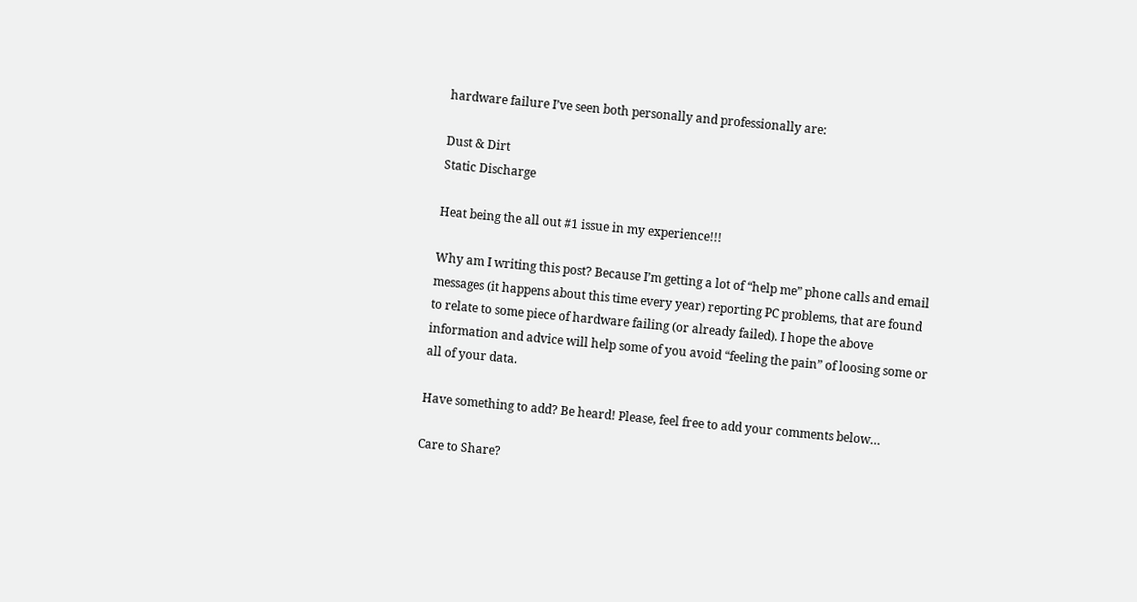hardware failure I’ve seen both personally and professionally are:

Dust & Dirt
Static Discharge

Heat being the all out #1 issue in my experience!!!

Why am I writing this post? Because I’m getting a lot of “help me” phone calls and email messages (it happens about this time every year) reporting PC problems, that are found to relate to some piece of hardware failing (or already failed). I hope the above information and advice will help some of you avoid “feeling the pain” of loosing some or all of your data.

Have something to add? Be heard! Please, feel free to add your comments below…

Care to Share?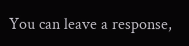You can leave a response,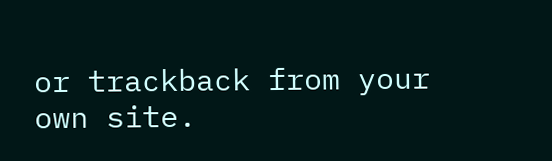or trackback from your own site.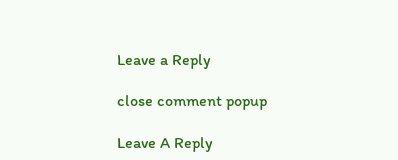Leave a Reply

close comment popup

Leave A Reply